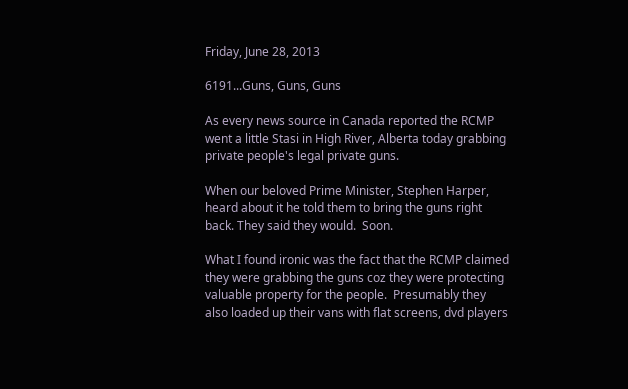Friday, June 28, 2013

6191...Guns, Guns, Guns

As every news source in Canada reported the RCMP went a little Stasi in High River, Alberta today grabbing private people's legal private guns.

When our beloved Prime Minister, Stephen Harper, heard about it he told them to bring the guns right back. They said they would.  Soon.

What I found ironic was the fact that the RCMP claimed they were grabbing the guns coz they were protecting valuable property for the people.  Presumably they also loaded up their vans with flat screens, dvd players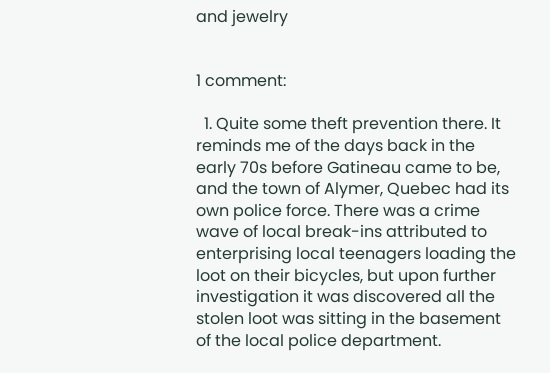and jewelry


1 comment:

  1. Quite some theft prevention there. It reminds me of the days back in the early 70s before Gatineau came to be, and the town of Alymer, Quebec had its own police force. There was a crime wave of local break-ins attributed to enterprising local teenagers loading the loot on their bicycles, but upon further investigation it was discovered all the stolen loot was sitting in the basement of the local police department.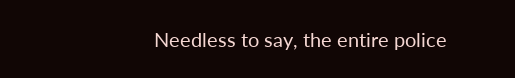Needless to say, the entire police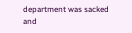department was sacked and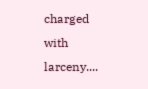charged with larceny....